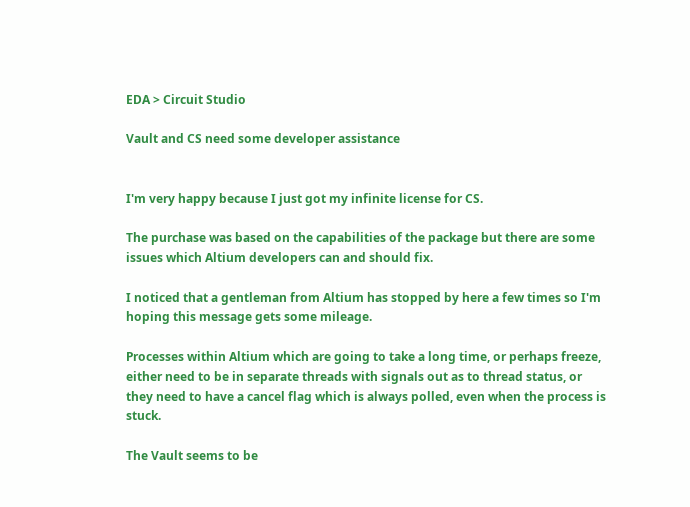EDA > Circuit Studio

Vault and CS need some developer assistance


I'm very happy because I just got my infinite license for CS.

The purchase was based on the capabilities of the package but there are some issues which Altium developers can and should fix.

I noticed that a gentleman from Altium has stopped by here a few times so I'm hoping this message gets some mileage.

Processes within Altium which are going to take a long time, or perhaps freeze, either need to be in separate threads with signals out as to thread status, or they need to have a cancel flag which is always polled, even when the process is stuck.

The Vault seems to be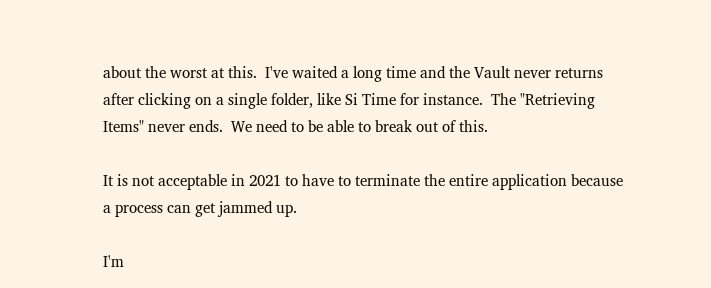about the worst at this.  I've waited a long time and the Vault never returns after clicking on a single folder, like Si Time for instance.  The "Retrieving Items" never ends.  We need to be able to break out of this.

It is not acceptable in 2021 to have to terminate the entire application because a process can get jammed up.

I'm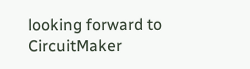looking forward to CircuitMaker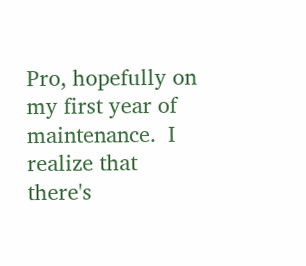Pro, hopefully on my first year of maintenance.  I realize that there's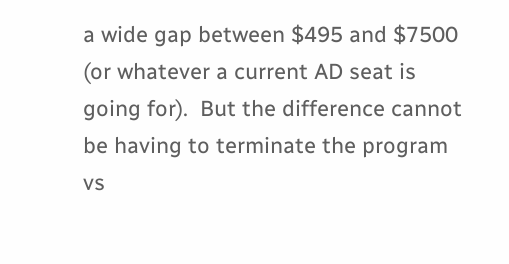a wide gap between $495 and $7500 (or whatever a current AD seat is going for).  But the difference cannot be having to terminate the program vs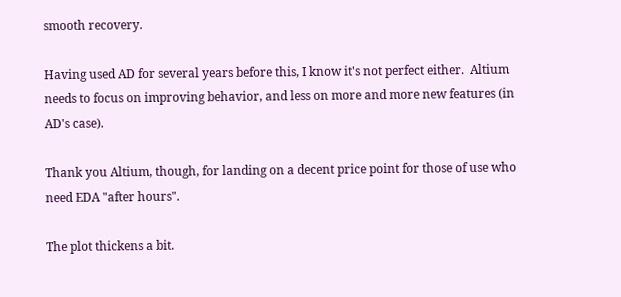smooth recovery.

Having used AD for several years before this, I know it's not perfect either.  Altium needs to focus on improving behavior, and less on more and more new features (in AD's case).

Thank you Altium, though, for landing on a decent price point for those of use who need EDA "after hours".

The plot thickens a bit.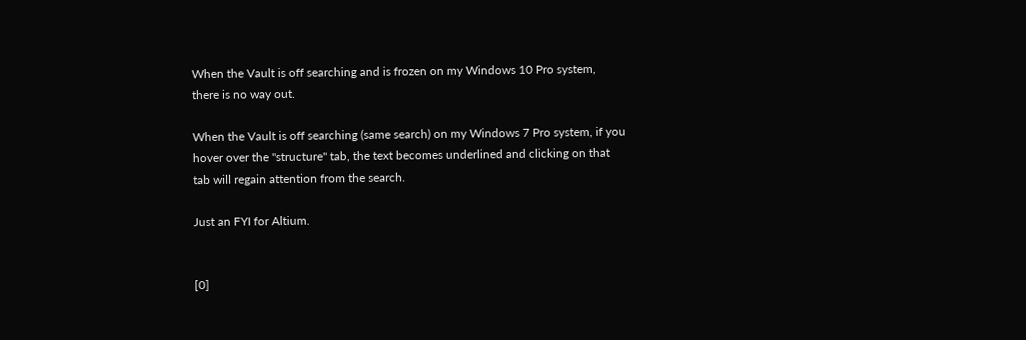When the Vault is off searching and is frozen on my Windows 10 Pro system, there is no way out.

When the Vault is off searching (same search) on my Windows 7 Pro system, if you hover over the "structure" tab, the text becomes underlined and clicking on that tab will regain attention from the search.

Just an FYI for Altium.


[0]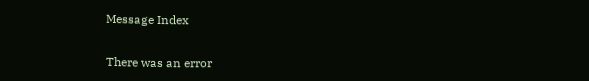Message Index

There was an error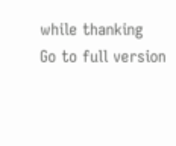while thanking
Go to full version